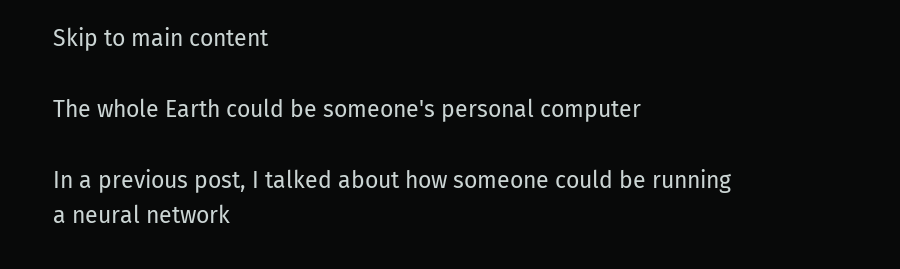Skip to main content

The whole Earth could be someone's personal computer

In a previous post, I talked about how someone could be running a neural network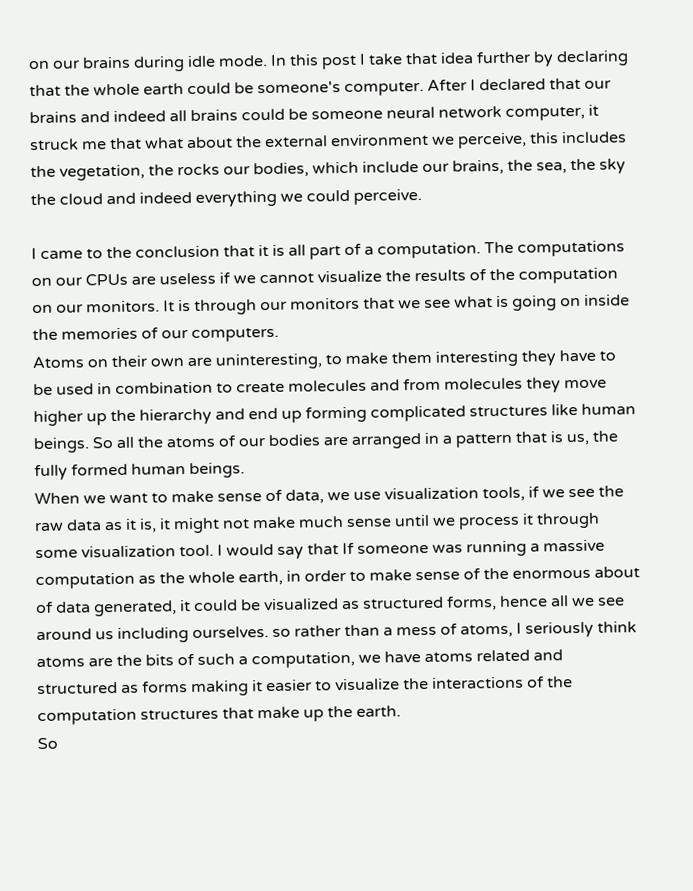on our brains during idle mode. In this post I take that idea further by declaring that the whole earth could be someone's computer. After I declared that our brains and indeed all brains could be someone neural network computer, it struck me that what about the external environment we perceive, this includes the vegetation, the rocks our bodies, which include our brains, the sea, the sky the cloud and indeed everything we could perceive.

I came to the conclusion that it is all part of a computation. The computations on our CPUs are useless if we cannot visualize the results of the computation on our monitors. It is through our monitors that we see what is going on inside the memories of our computers.
Atoms on their own are uninteresting, to make them interesting they have to be used in combination to create molecules and from molecules they move higher up the hierarchy and end up forming complicated structures like human beings. So all the atoms of our bodies are arranged in a pattern that is us, the fully formed human beings.
When we want to make sense of data, we use visualization tools, if we see the raw data as it is, it might not make much sense until we process it through some visualization tool. I would say that If someone was running a massive computation as the whole earth, in order to make sense of the enormous about of data generated, it could be visualized as structured forms, hence all we see around us including ourselves. so rather than a mess of atoms, I seriously think atoms are the bits of such a computation, we have atoms related and structured as forms making it easier to visualize the interactions of the computation structures that make up the earth.
So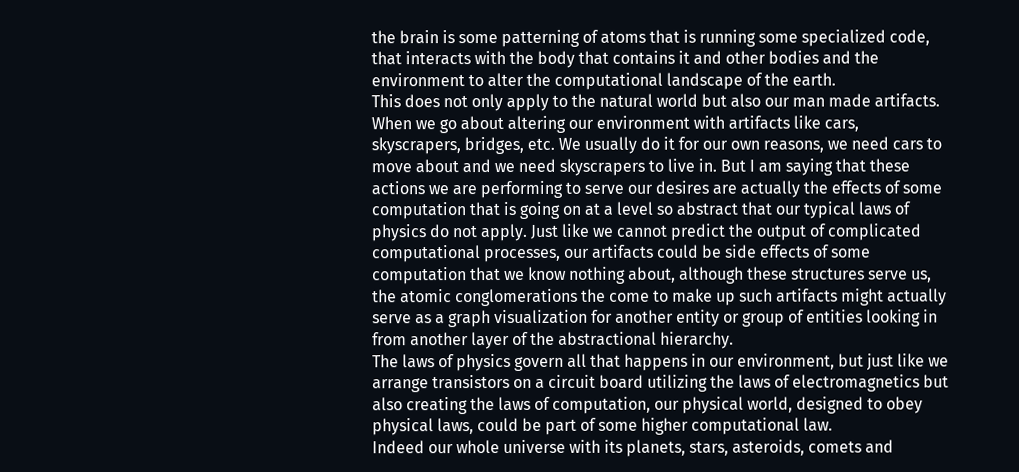the brain is some patterning of atoms that is running some specialized code, that interacts with the body that contains it and other bodies and the environment to alter the computational landscape of the earth.
This does not only apply to the natural world but also our man made artifacts. When we go about altering our environment with artifacts like cars, skyscrapers, bridges, etc. We usually do it for our own reasons, we need cars to move about and we need skyscrapers to live in. But I am saying that these actions we are performing to serve our desires are actually the effects of some computation that is going on at a level so abstract that our typical laws of physics do not apply. Just like we cannot predict the output of complicated computational processes, our artifacts could be side effects of some computation that we know nothing about, although these structures serve us, the atomic conglomerations the come to make up such artifacts might actually serve as a graph visualization for another entity or group of entities looking in from another layer of the abstractional hierarchy.
The laws of physics govern all that happens in our environment, but just like we arrange transistors on a circuit board utilizing the laws of electromagnetics but also creating the laws of computation, our physical world, designed to obey physical laws, could be part of some higher computational law.
Indeed our whole universe with its planets, stars, asteroids, comets and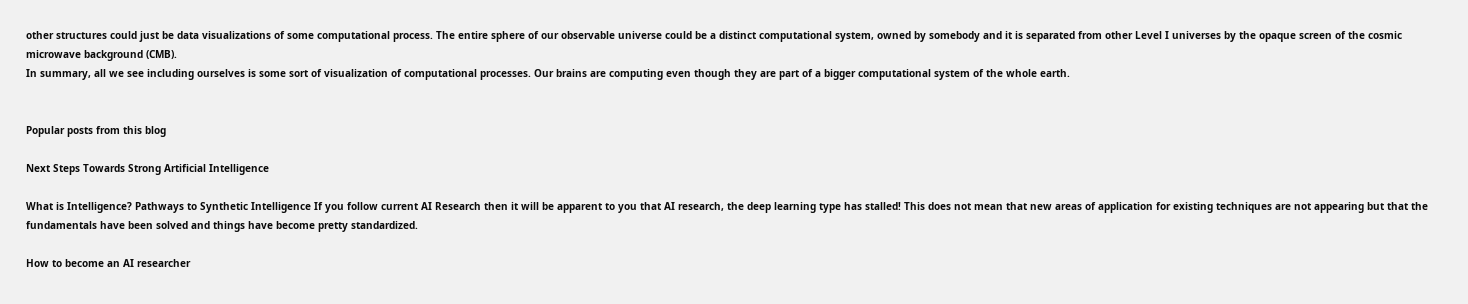other structures could just be data visualizations of some computational process. The entire sphere of our observable universe could be a distinct computational system, owned by somebody and it is separated from other Level I universes by the opaque screen of the cosmic microwave background (CMB).
In summary, all we see including ourselves is some sort of visualization of computational processes. Our brains are computing even though they are part of a bigger computational system of the whole earth.


Popular posts from this blog

Next Steps Towards Strong Artificial Intelligence

What is Intelligence? Pathways to Synthetic Intelligence If you follow current AI Research then it will be apparent to you that AI research, the deep learning type has stalled! This does not mean that new areas of application for existing techniques are not appearing but that the fundamentals have been solved and things have become pretty standardized.

How to become an AI researcher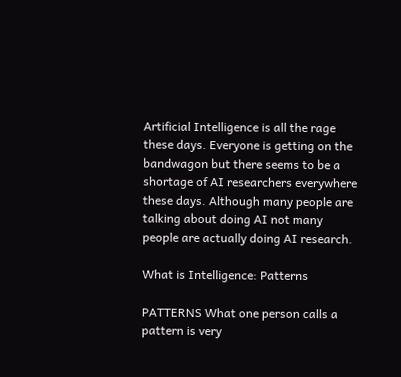Artificial Intelligence is all the rage these days. Everyone is getting on the bandwagon but there seems to be a shortage of AI researchers everywhere these days. Although many people are talking about doing AI not many people are actually doing AI research.

What is Intelligence: Patterns

PATTERNS What one person calls a pattern is very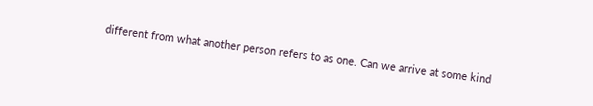different from what another person refers to as one. Can we arrive at some kind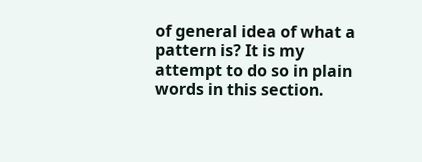of general idea of what a pattern is? It is my attempt to do so in plain words in this section.